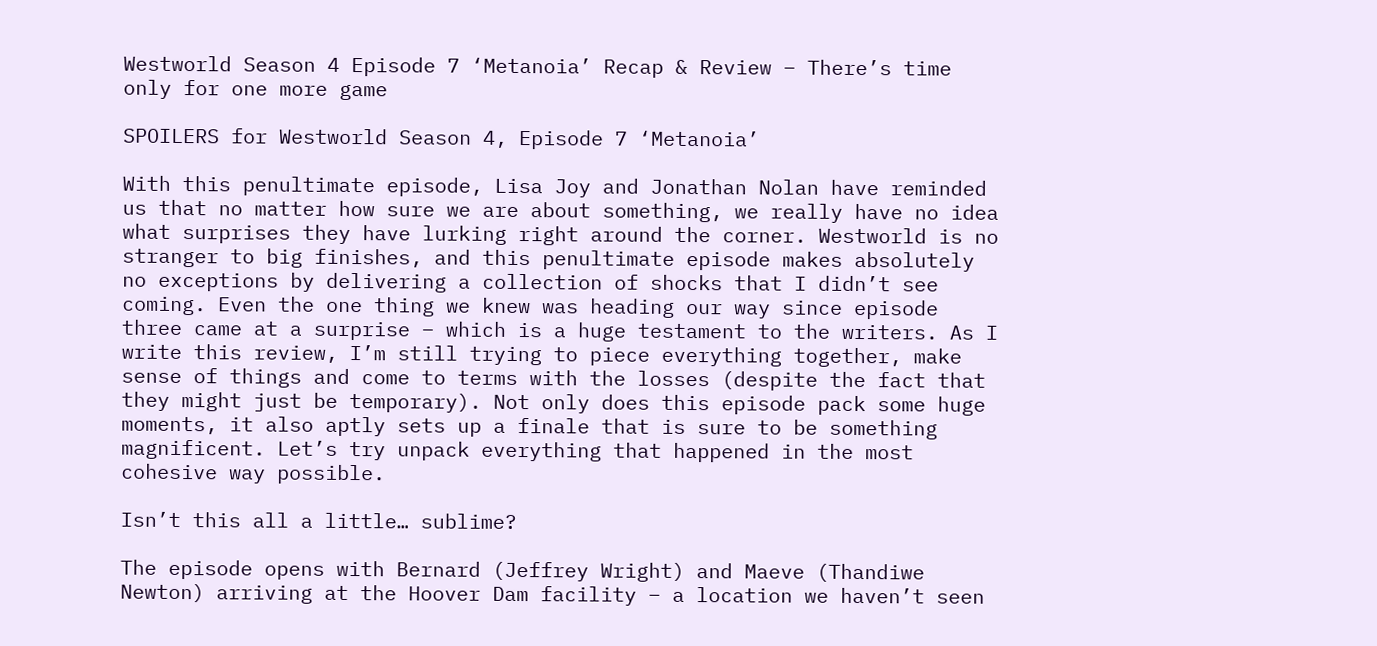Westworld Season 4 Episode 7 ‘Metanoia’ Recap & Review – There’s time only for one more game

SPOILERS for Westworld Season 4, Episode 7 ‘Metanoia’

With this penultimate episode, Lisa Joy and Jonathan Nolan have reminded us that no matter how sure we are about something, we really have no idea what surprises they have lurking right around the corner. Westworld is no stranger to big finishes, and this penultimate episode makes absolutely no exceptions by delivering a collection of shocks that I didn’t see coming. Even the one thing we knew was heading our way since episode three came at a surprise – which is a huge testament to the writers. As I write this review, I’m still trying to piece everything together, make sense of things and come to terms with the losses (despite the fact that they might just be temporary). Not only does this episode pack some huge moments, it also aptly sets up a finale that is sure to be something magnificent. Let’s try unpack everything that happened in the most cohesive way possible.

Isn’t this all a little… sublime?

The episode opens with Bernard (Jeffrey Wright) and Maeve (Thandiwe Newton) arriving at the Hoover Dam facility – a location we haven’t seen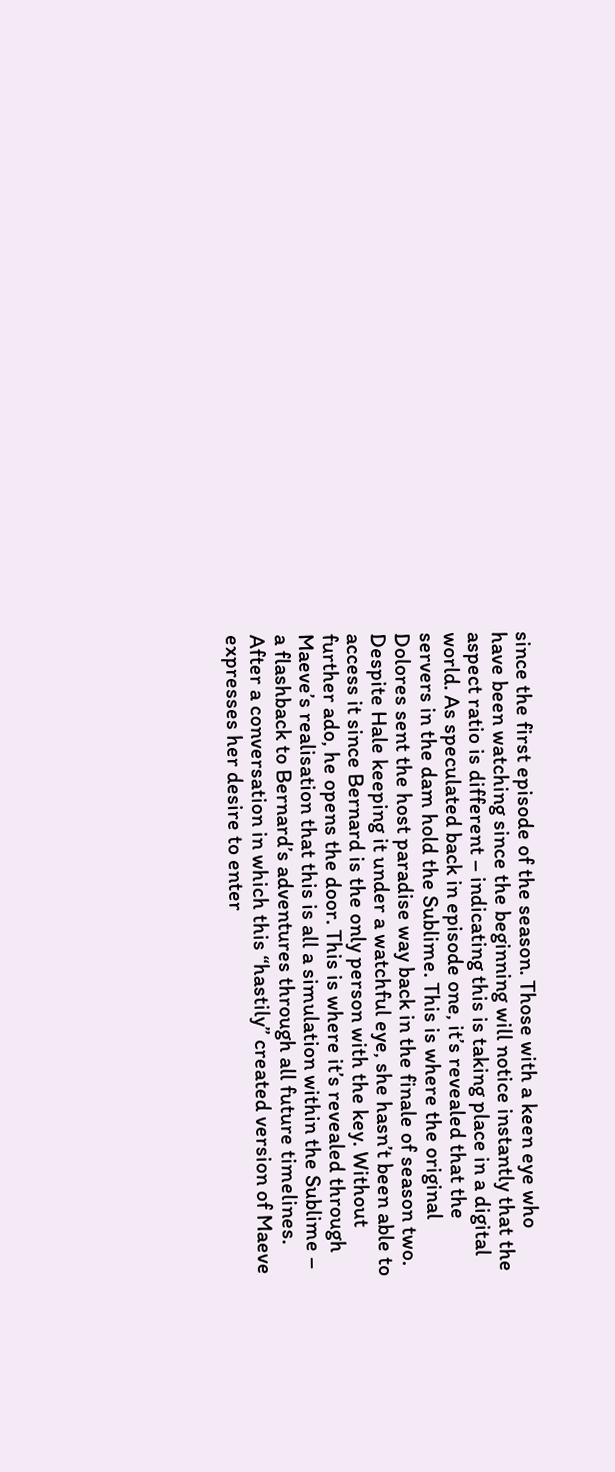since the first episode of the season. Those with a keen eye who have been watching since the beginning will notice instantly that the aspect ratio is different – indicating this is taking place in a digital world. As speculated back in episode one, it’s revealed that the servers in the dam hold the Sublime. This is where the original Dolores sent the host paradise way back in the finale of season two. Despite Hale keeping it under a watchful eye, she hasn’t been able to access it since Bernard is the only person with the key. Without further ado, he opens the door. This is where it’s revealed through Maeve’s realisation that this is all a simulation within the Sublime – a flashback to Bernard’s adventures through all future timelines. After a conversation in which this “hastily” created version of Maeve expresses her desire to enter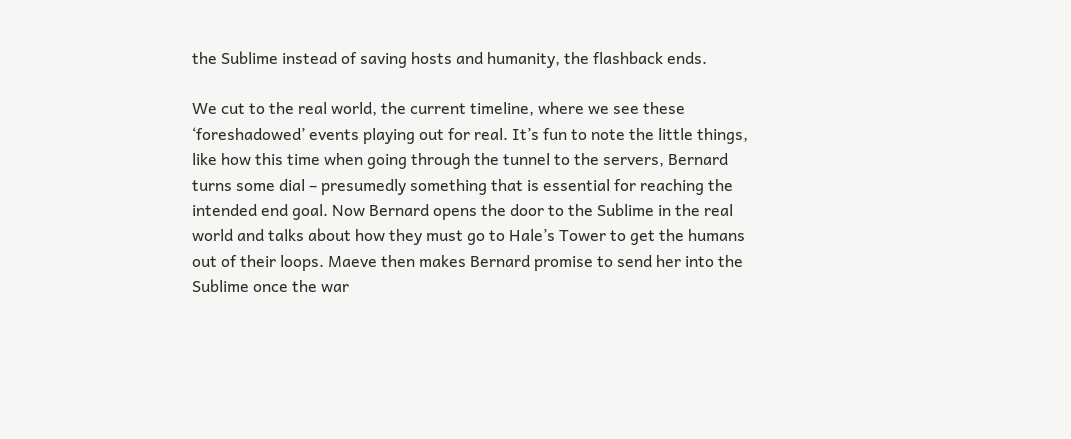the Sublime instead of saving hosts and humanity, the flashback ends.

We cut to the real world, the current timeline, where we see these ‘foreshadowed’ events playing out for real. It’s fun to note the little things, like how this time when going through the tunnel to the servers, Bernard turns some dial – presumedly something that is essential for reaching the intended end goal. Now Bernard opens the door to the Sublime in the real world and talks about how they must go to Hale’s Tower to get the humans out of their loops. Maeve then makes Bernard promise to send her into the Sublime once the war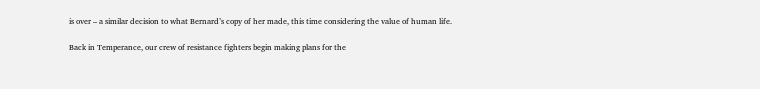is over – a similar decision to what Bernard’s copy of her made, this time considering the value of human life.

Back in Temperance, our crew of resistance fighters begin making plans for the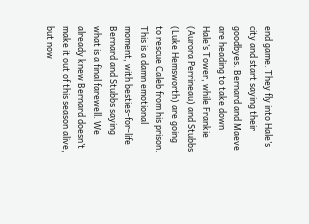end game. They fly into Hale’s city and start saying their goodbyes. Bernard and Maeve are heading to take down Hale’s Tower, while Frankie (Aurora Perrineau) and Stubbs (Luke Hemsworth) are going to rescue Caleb from his prison. This is a damn emotional moment, with besties-for-life Bernard and Stubbs saying what is a final farewell. We already knew Bernard doesn’t make it out of this season alive, but now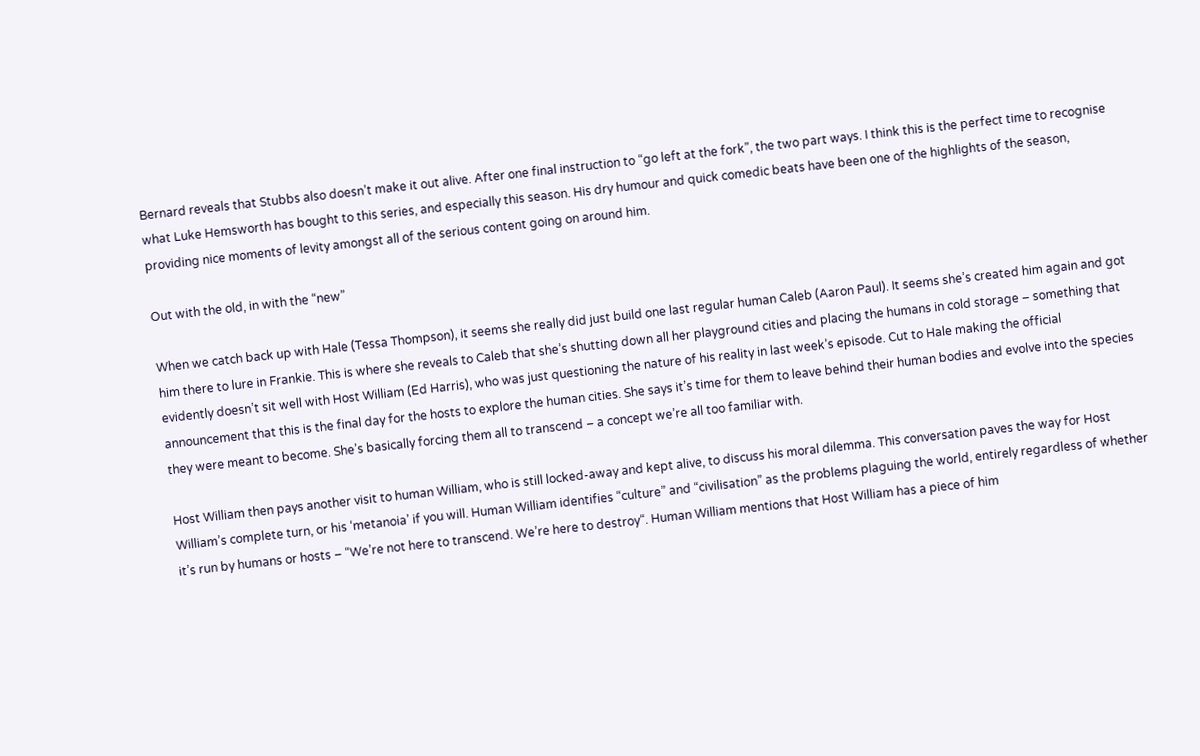Bernard reveals that Stubbs also doesn’t make it out alive. After one final instruction to “go left at the fork”, the two part ways. I think this is the perfect time to recognise what Luke Hemsworth has bought to this series, and especially this season. His dry humour and quick comedic beats have been one of the highlights of the season, providing nice moments of levity amongst all of the serious content going on around him.

Out with the old, in with the “new”

When we catch back up with Hale (Tessa Thompson), it seems she really did just build one last regular human Caleb (Aaron Paul). It seems she’s created him again and got him there to lure in Frankie. This is where she reveals to Caleb that she’s shutting down all her playground cities and placing the humans in cold storage – something that evidently doesn’t sit well with Host William (Ed Harris), who was just questioning the nature of his reality in last week’s episode. Cut to Hale making the official announcement that this is the final day for the hosts to explore the human cities. She says it’s time for them to leave behind their human bodies and evolve into the species they were meant to become. She’s basically forcing them all to transcend – a concept we’re all too familiar with.

Host William then pays another visit to human William, who is still locked-away and kept alive, to discuss his moral dilemma. This conversation paves the way for Host William’s complete turn, or his ‘metanoia’ if you will. Human William identifies “culture” and “civilisation” as the problems plaguing the world, entirely regardless of whether it’s run by humans or hosts – “We’re not here to transcend. We’re here to destroy“. Human William mentions that Host William has a piece of him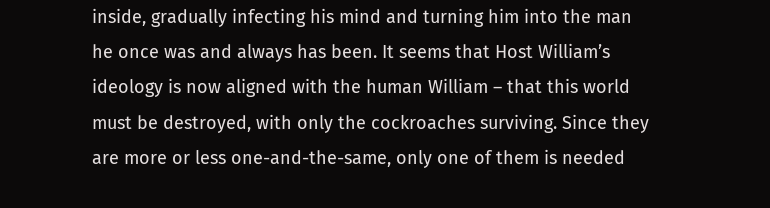inside, gradually infecting his mind and turning him into the man he once was and always has been. It seems that Host William’s ideology is now aligned with the human William – that this world must be destroyed, with only the cockroaches surviving. Since they are more or less one-and-the-same, only one of them is needed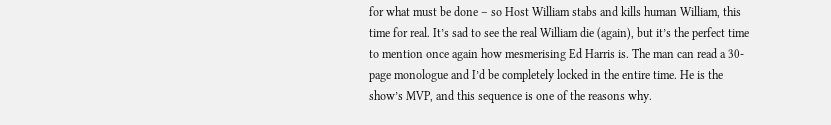for what must be done – so Host William stabs and kills human William, this time for real. It’s sad to see the real William die (again), but it’s the perfect time to mention once again how mesmerising Ed Harris is. The man can read a 30-page monologue and I’d be completely locked in the entire time. He is the show’s MVP, and this sequence is one of the reasons why.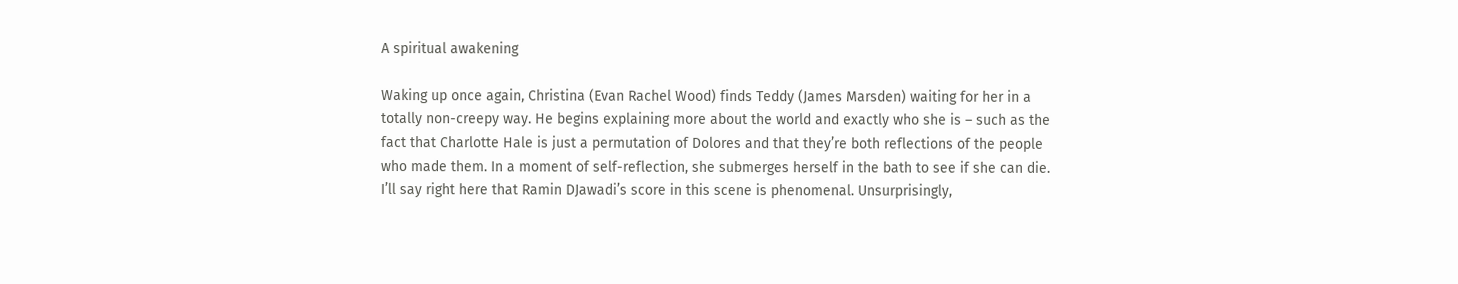A spiritual awakening

Waking up once again, Christina (Evan Rachel Wood) finds Teddy (James Marsden) waiting for her in a totally non-creepy way. He begins explaining more about the world and exactly who she is – such as the fact that Charlotte Hale is just a permutation of Dolores and that they’re both reflections of the people who made them. In a moment of self-reflection, she submerges herself in the bath to see if she can die. I’ll say right here that Ramin DJawadi’s score in this scene is phenomenal. Unsurprisingly,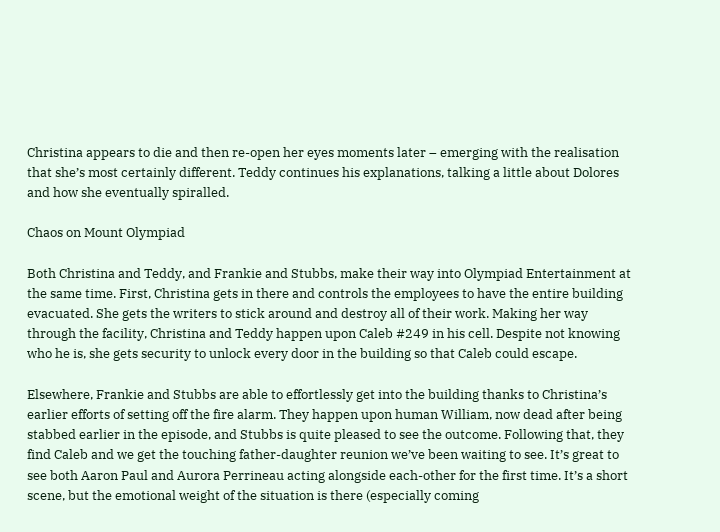Christina appears to die and then re-open her eyes moments later – emerging with the realisation that she’s most certainly different. Teddy continues his explanations, talking a little about Dolores and how she eventually spiralled.

Chaos on Mount Olympiad

Both Christina and Teddy, and Frankie and Stubbs, make their way into Olympiad Entertainment at the same time. First, Christina gets in there and controls the employees to have the entire building evacuated. She gets the writers to stick around and destroy all of their work. Making her way through the facility, Christina and Teddy happen upon Caleb #249 in his cell. Despite not knowing who he is, she gets security to unlock every door in the building so that Caleb could escape.

Elsewhere, Frankie and Stubbs are able to effortlessly get into the building thanks to Christina’s earlier efforts of setting off the fire alarm. They happen upon human William, now dead after being stabbed earlier in the episode, and Stubbs is quite pleased to see the outcome. Following that, they find Caleb and we get the touching father-daughter reunion we’ve been waiting to see. It’s great to see both Aaron Paul and Aurora Perrineau acting alongside each-other for the first time. It’s a short scene, but the emotional weight of the situation is there (especially coming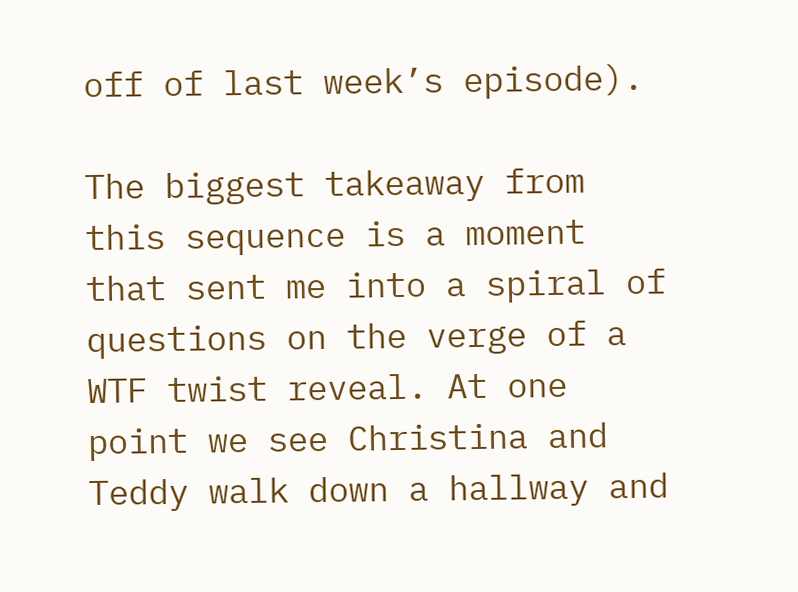off of last week’s episode).

The biggest takeaway from this sequence is a moment that sent me into a spiral of questions on the verge of a WTF twist reveal. At one point we see Christina and Teddy walk down a hallway and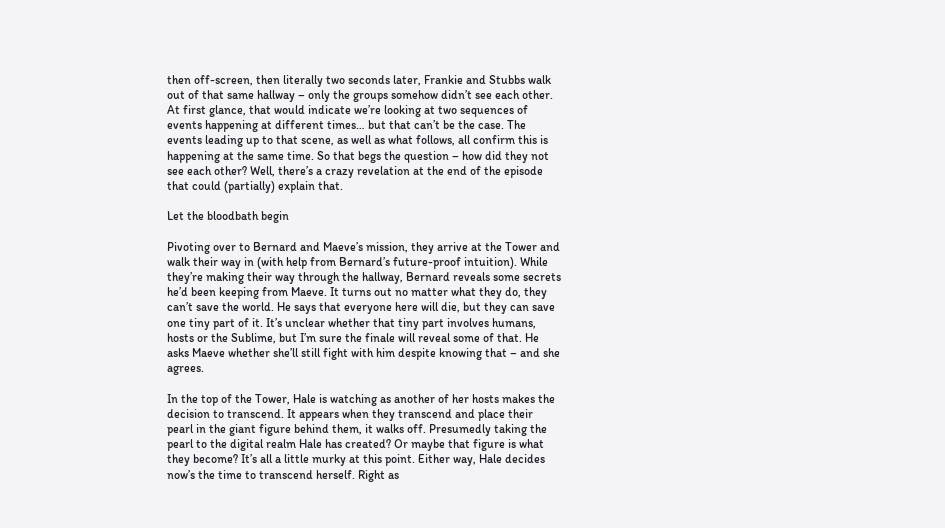then off-screen, then literally two seconds later, Frankie and Stubbs walk out of that same hallway – only the groups somehow didn’t see each other. At first glance, that would indicate we’re looking at two sequences of events happening at different times… but that can’t be the case. The events leading up to that scene, as well as what follows, all confirm this is happening at the same time. So that begs the question – how did they not see each other? Well, there’s a crazy revelation at the end of the episode that could (partially) explain that.

Let the bloodbath begin

Pivoting over to Bernard and Maeve’s mission, they arrive at the Tower and walk their way in (with help from Bernard’s future-proof intuition). While they’re making their way through the hallway, Bernard reveals some secrets he’d been keeping from Maeve. It turns out no matter what they do, they can’t save the world. He says that everyone here will die, but they can save one tiny part of it. It’s unclear whether that tiny part involves humans, hosts or the Sublime, but I’m sure the finale will reveal some of that. He asks Maeve whether she’ll still fight with him despite knowing that – and she agrees.

In the top of the Tower, Hale is watching as another of her hosts makes the decision to transcend. It appears when they transcend and place their pearl in the giant figure behind them, it walks off. Presumedly taking the pearl to the digital realm Hale has created? Or maybe that figure is what they become? It’s all a little murky at this point. Either way, Hale decides now’s the time to transcend herself. Right as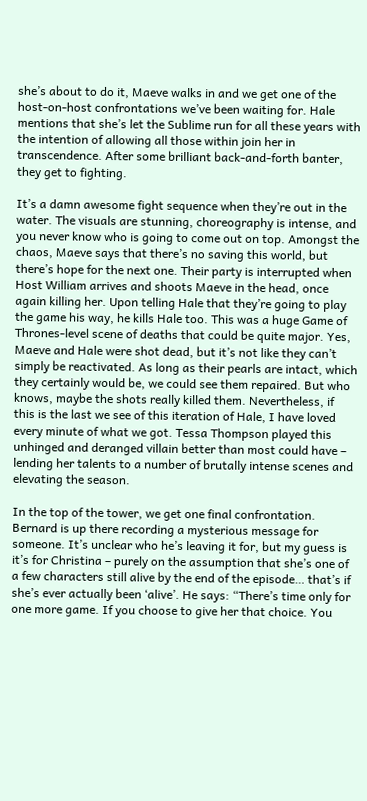she’s about to do it, Maeve walks in and we get one of the host-on-host confrontations we’ve been waiting for. Hale mentions that she’s let the Sublime run for all these years with the intention of allowing all those within join her in transcendence. After some brilliant back-and-forth banter, they get to fighting.

It’s a damn awesome fight sequence when they’re out in the water. The visuals are stunning, choreography is intense, and you never know who is going to come out on top. Amongst the chaos, Maeve says that there’s no saving this world, but there’s hope for the next one. Their party is interrupted when Host William arrives and shoots Maeve in the head, once again killing her. Upon telling Hale that they’re going to play the game his way, he kills Hale too. This was a huge Game of Thrones-level scene of deaths that could be quite major. Yes, Maeve and Hale were shot dead, but it’s not like they can’t simply be reactivated. As long as their pearls are intact, which they certainly would be, we could see them repaired. But who knows, maybe the shots really killed them. Nevertheless, if this is the last we see of this iteration of Hale, I have loved every minute of what we got. Tessa Thompson played this unhinged and deranged villain better than most could have – lending her talents to a number of brutally intense scenes and elevating the season.

In the top of the tower, we get one final confrontation. Bernard is up there recording a mysterious message for someone. It’s unclear who he’s leaving it for, but my guess is it’s for Christina – purely on the assumption that she’s one of a few characters still alive by the end of the episode… that’s if she’s ever actually been ‘alive’. He says: “There’s time only for one more game. If you choose to give her that choice. You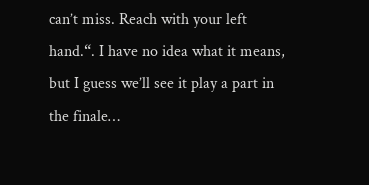can’t miss. Reach with your left hand.“. I have no idea what it means, but I guess we’ll see it play a part in the finale…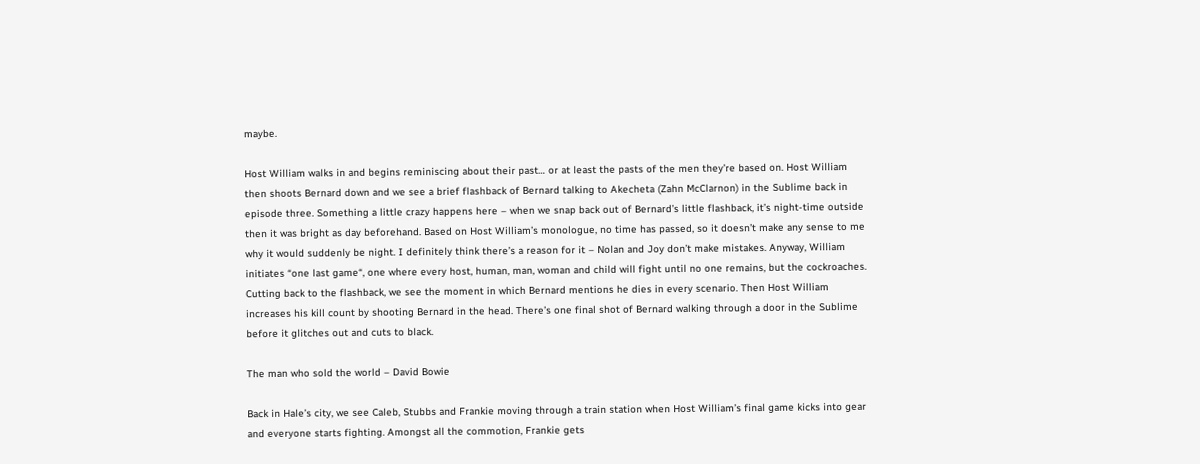maybe.

Host William walks in and begins reminiscing about their past… or at least the pasts of the men they’re based on. Host William then shoots Bernard down and we see a brief flashback of Bernard talking to Akecheta (Zahn McClarnon) in the Sublime back in episode three. Something a little crazy happens here – when we snap back out of Bernard’s little flashback, it’s night-time outside then it was bright as day beforehand. Based on Host William’s monologue, no time has passed, so it doesn’t make any sense to me why it would suddenly be night. I definitely think there’s a reason for it – Nolan and Joy don’t make mistakes. Anyway, William initiates “one last game“, one where every host, human, man, woman and child will fight until no one remains, but the cockroaches. Cutting back to the flashback, we see the moment in which Bernard mentions he dies in every scenario. Then Host William increases his kill count by shooting Bernard in the head. There’s one final shot of Bernard walking through a door in the Sublime before it glitches out and cuts to black.

The man who sold the world – David Bowie

Back in Hale’s city, we see Caleb, Stubbs and Frankie moving through a train station when Host William’s final game kicks into gear and everyone starts fighting. Amongst all the commotion, Frankie gets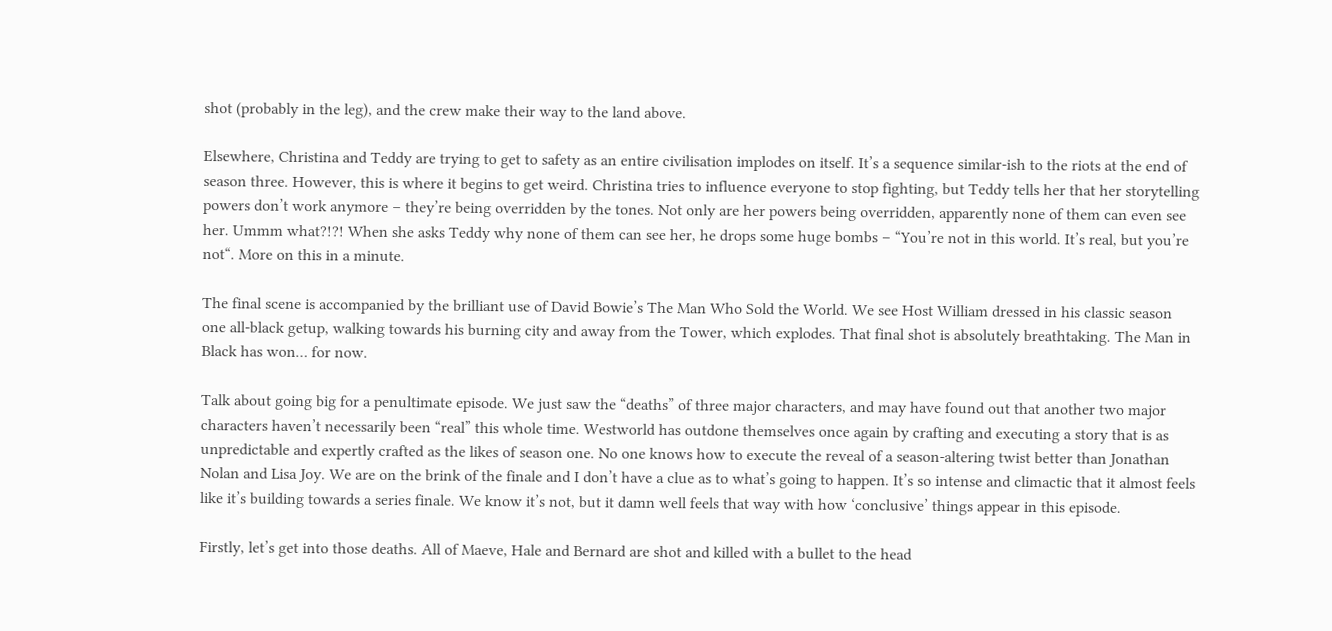shot (probably in the leg), and the crew make their way to the land above.

Elsewhere, Christina and Teddy are trying to get to safety as an entire civilisation implodes on itself. It’s a sequence similar-ish to the riots at the end of season three. However, this is where it begins to get weird. Christina tries to influence everyone to stop fighting, but Teddy tells her that her storytelling powers don’t work anymore – they’re being overridden by the tones. Not only are her powers being overridden, apparently none of them can even see her. Ummm what?!?! When she asks Teddy why none of them can see her, he drops some huge bombs – “You’re not in this world. It’s real, but you’re not“. More on this in a minute.

The final scene is accompanied by the brilliant use of David Bowie’s The Man Who Sold the World. We see Host William dressed in his classic season one all-black getup, walking towards his burning city and away from the Tower, which explodes. That final shot is absolutely breathtaking. The Man in Black has won… for now.

Talk about going big for a penultimate episode. We just saw the “deaths” of three major characters, and may have found out that another two major characters haven’t necessarily been “real” this whole time. Westworld has outdone themselves once again by crafting and executing a story that is as unpredictable and expertly crafted as the likes of season one. No one knows how to execute the reveal of a season-altering twist better than Jonathan Nolan and Lisa Joy. We are on the brink of the finale and I don’t have a clue as to what’s going to happen. It’s so intense and climactic that it almost feels like it’s building towards a series finale. We know it’s not, but it damn well feels that way with how ‘conclusive’ things appear in this episode.

Firstly, let’s get into those deaths. All of Maeve, Hale and Bernard are shot and killed with a bullet to the head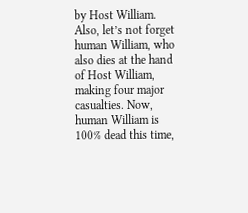by Host William. Also, let’s not forget human William, who also dies at the hand of Host William, making four major casualties. Now, human William is 100% dead this time,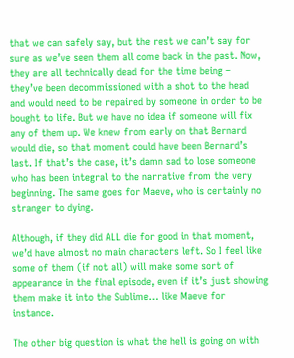that we can safely say, but the rest we can’t say for sure as we’ve seen them all come back in the past. Now, they are all technically dead for the time being – they’ve been decommissioned with a shot to the head and would need to be repaired by someone in order to be bought to life. But we have no idea if someone will fix any of them up. We knew from early on that Bernard would die, so that moment could have been Bernard’s last. If that’s the case, it’s damn sad to lose someone who has been integral to the narrative from the very beginning. The same goes for Maeve, who is certainly no stranger to dying.

Although, if they did ALL die for good in that moment, we’d have almost no main characters left. So I feel like some of them (if not all) will make some sort of appearance in the final episode, even if it’s just showing them make it into the Sublime… like Maeve for instance.

The other big question is what the hell is going on with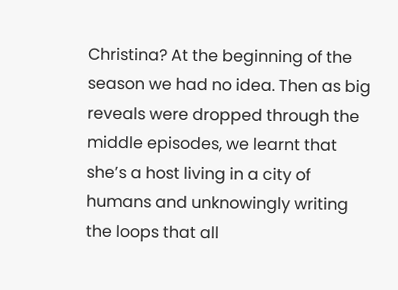Christina? At the beginning of the season we had no idea. Then as big reveals were dropped through the middle episodes, we learnt that she’s a host living in a city of humans and unknowingly writing the loops that all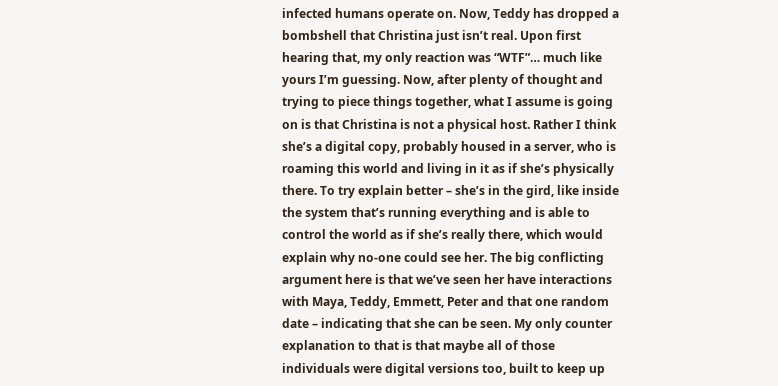infected humans operate on. Now, Teddy has dropped a bombshell that Christina just isn’t real. Upon first hearing that, my only reaction was “WTF”… much like yours I’m guessing. Now, after plenty of thought and trying to piece things together, what I assume is going on is that Christina is not a physical host. Rather I think she’s a digital copy, probably housed in a server, who is roaming this world and living in it as if she’s physically there. To try explain better – she’s in the gird, like inside the system that’s running everything and is able to control the world as if she’s really there, which would explain why no-one could see her. The big conflicting argument here is that we’ve seen her have interactions with Maya, Teddy, Emmett, Peter and that one random date – indicating that she can be seen. My only counter explanation to that is that maybe all of those individuals were digital versions too, built to keep up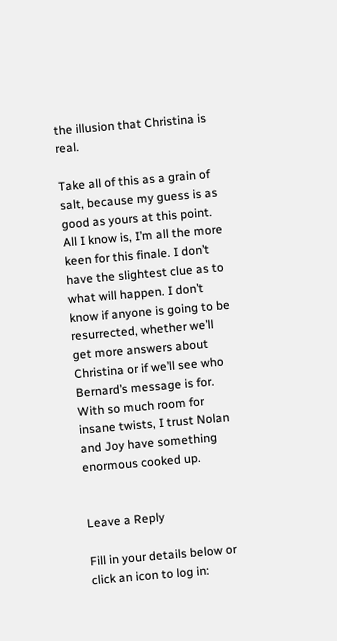the illusion that Christina is real.

Take all of this as a grain of salt, because my guess is as good as yours at this point. All I know is, I’m all the more keen for this finale. I don’t have the slightest clue as to what will happen. I don’t know if anyone is going to be resurrected, whether we’ll get more answers about Christina or if we’ll see who Bernard’s message is for. With so much room for insane twists, I trust Nolan and Joy have something enormous cooked up.


Leave a Reply

Fill in your details below or click an icon to log in: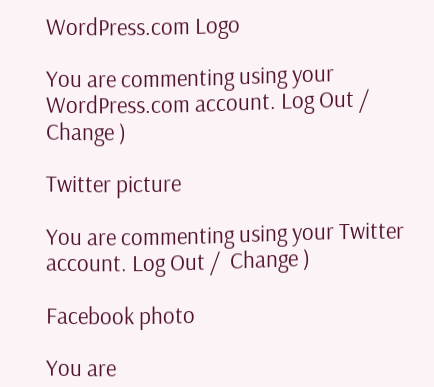WordPress.com Logo

You are commenting using your WordPress.com account. Log Out /  Change )

Twitter picture

You are commenting using your Twitter account. Log Out /  Change )

Facebook photo

You are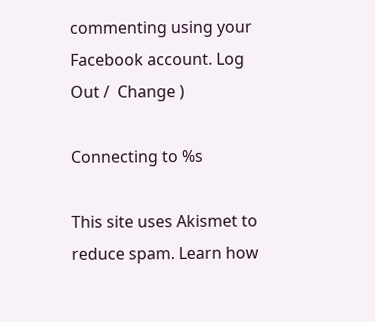commenting using your Facebook account. Log Out /  Change )

Connecting to %s

This site uses Akismet to reduce spam. Learn how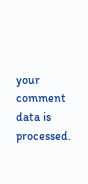your comment data is processed.